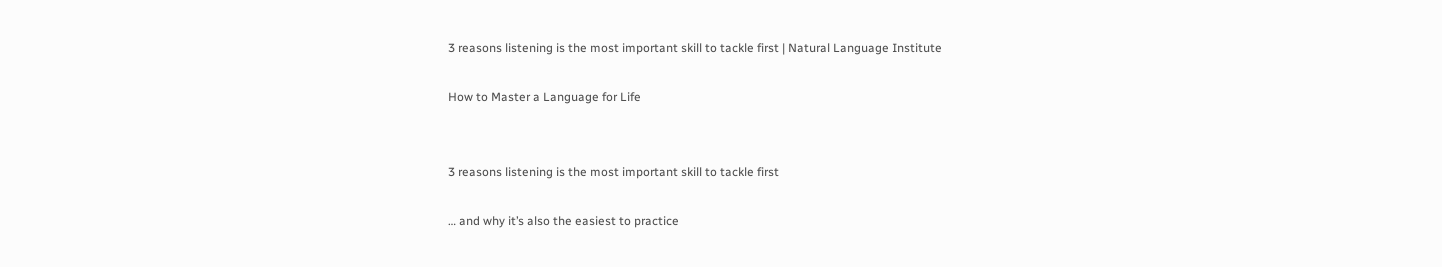3 reasons listening is the most important skill to tackle first | Natural Language Institute

How to Master a Language for Life


3 reasons listening is the most important skill to tackle first

… and why it’s also the easiest to practice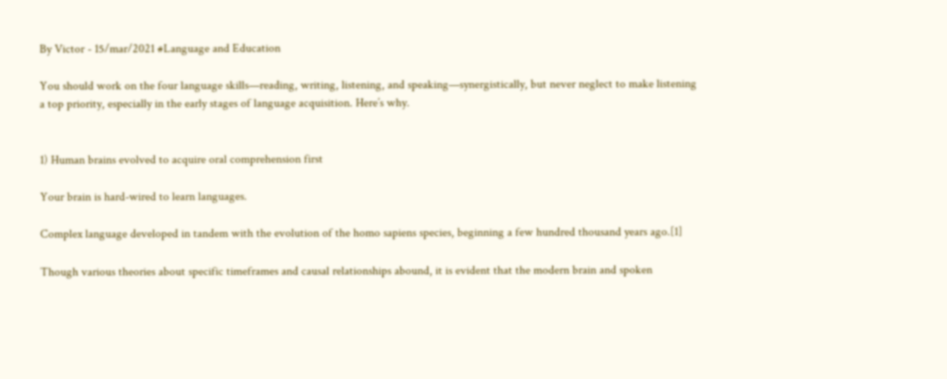By Victor - 15/mar/2021 #Language and Education

You should work on the four language skills—reading, writing, listening, and speaking—synergistically, but never neglect to make listening a top priority, especially in the early stages of language acquisition. Here’s why.


1) Human brains evolved to acquire oral comprehension first

Your brain is hard-wired to learn languages.

Complex language developed in tandem with the evolution of the homo sapiens species, beginning a few hundred thousand years ago.[1]

Though various theories about specific timeframes and causal relationships abound, it is evident that the modern brain and spoken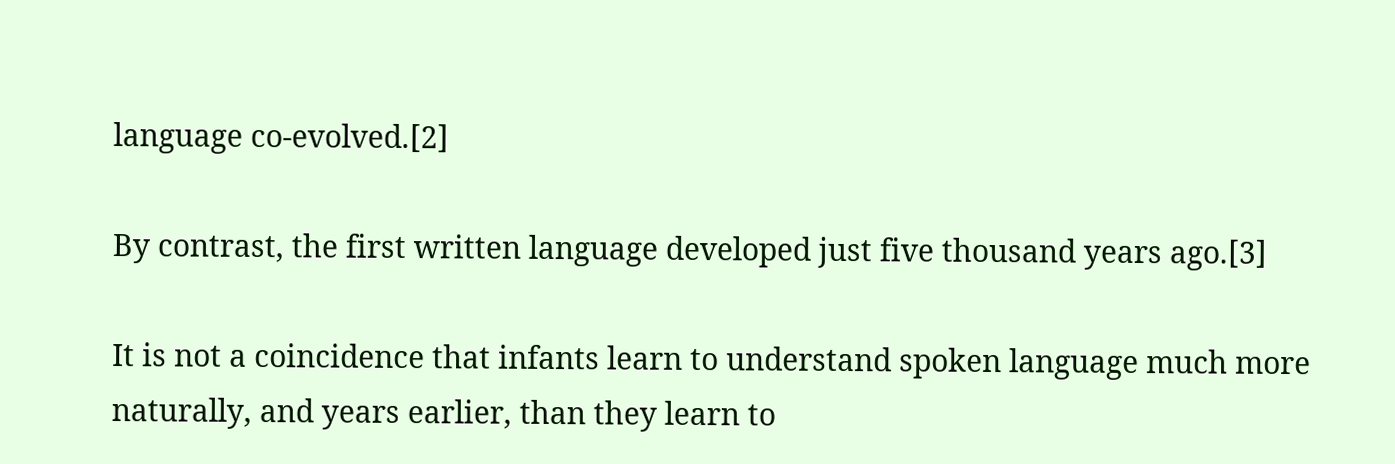language co-evolved.[2]

By contrast, the first written language developed just five thousand years ago.[3]

It is not a coincidence that infants learn to understand spoken language much more naturally, and years earlier, than they learn to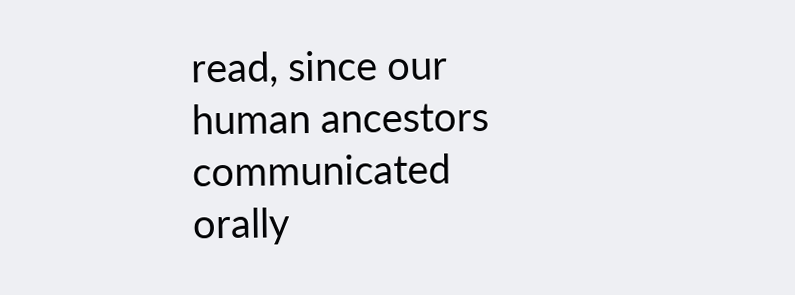read, since our human ancestors communicated orally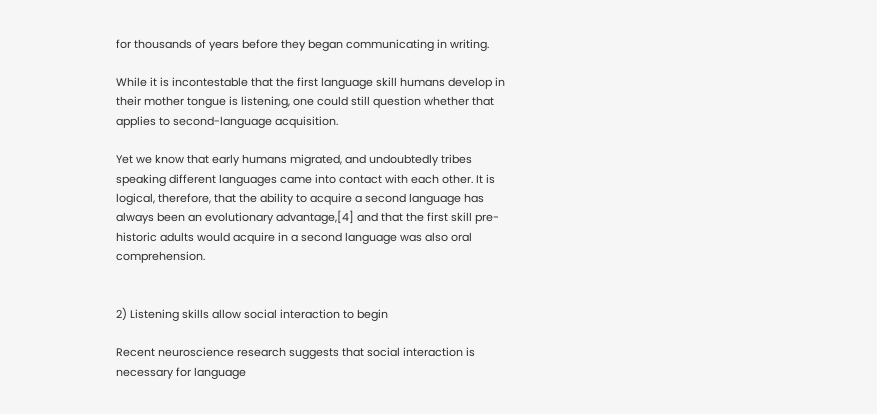for thousands of years before they began communicating in writing.

While it is incontestable that the first language skill humans develop in their mother tongue is listening, one could still question whether that applies to second-language acquisition.

Yet we know that early humans migrated, and undoubtedly tribes speaking different languages came into contact with each other. It is logical, therefore, that the ability to acquire a second language has always been an evolutionary advantage,[4] and that the first skill pre-historic adults would acquire in a second language was also oral comprehension.


2) Listening skills allow social interaction to begin

Recent neuroscience research suggests that social interaction is necessary for language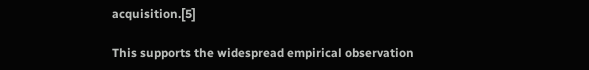acquisition.[5]

This supports the widespread empirical observation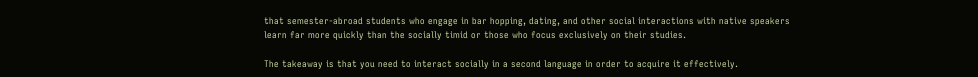that semester-abroad students who engage in bar hopping, dating, and other social interactions with native speakers learn far more quickly than the socially timid or those who focus exclusively on their studies.

The takeaway is that you need to interact socially in a second language in order to acquire it effectively.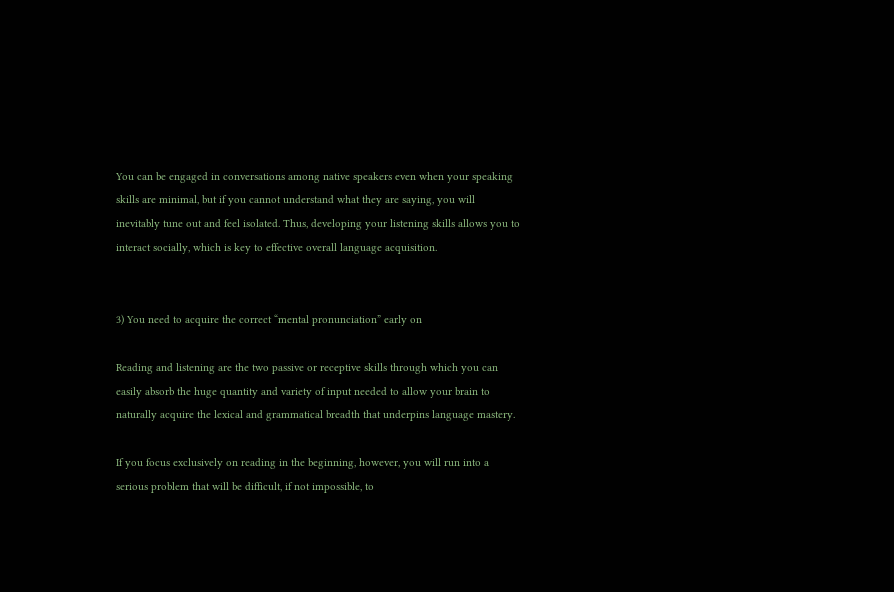You can be engaged in conversations among native speakers even when your speaking skills are minimal, but if you cannot understand what they are saying, you will inevitably tune out and feel isolated. Thus, developing your listening skills allows you to interact socially, which is key to effective overall language acquisition.


3) You need to acquire the correct “mental pronunciation” early on

Reading and listening are the two passive or receptive skills through which you can easily absorb the huge quantity and variety of input needed to allow your brain to naturally acquire the lexical and grammatical breadth that underpins language mastery.

If you focus exclusively on reading in the beginning, however, you will run into a serious problem that will be difficult, if not impossible, to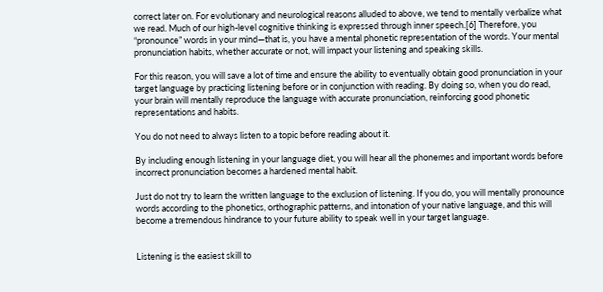correct later on. For evolutionary and neurological reasons alluded to above, we tend to mentally verbalize what we read. Much of our high-level cognitive thinking is expressed through inner speech.[6] Therefore, you “pronounce” words in your mind—that is, you have a mental phonetic representation of the words. Your mental pronunciation habits, whether accurate or not, will impact your listening and speaking skills.

For this reason, you will save a lot of time and ensure the ability to eventually obtain good pronunciation in your target language by practicing listening before or in conjunction with reading. By doing so, when you do read, your brain will mentally reproduce the language with accurate pronunciation, reinforcing good phonetic representations and habits.

You do not need to always listen to a topic before reading about it.

By including enough listening in your language diet, you will hear all the phonemes and important words before incorrect pronunciation becomes a hardened mental habit.

Just do not try to learn the written language to the exclusion of listening. If you do, you will mentally pronounce words according to the phonetics, orthographic patterns, and intonation of your native language, and this will become a tremendous hindrance to your future ability to speak well in your target language.


Listening is the easiest skill to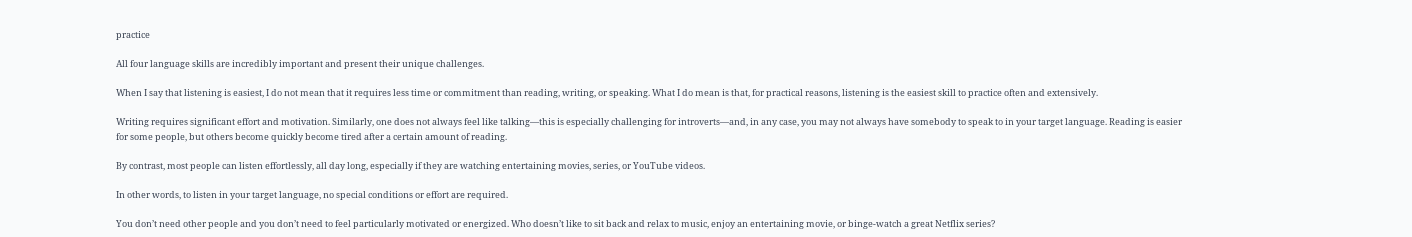practice

All four language skills are incredibly important and present their unique challenges.

When I say that listening is easiest, I do not mean that it requires less time or commitment than reading, writing, or speaking. What I do mean is that, for practical reasons, listening is the easiest skill to practice often and extensively.

Writing requires significant effort and motivation. Similarly, one does not always feel like talking—this is especially challenging for introverts—and, in any case, you may not always have somebody to speak to in your target language. Reading is easier for some people, but others become quickly become tired after a certain amount of reading.

By contrast, most people can listen effortlessly, all day long, especially if they are watching entertaining movies, series, or YouTube videos.

In other words, to listen in your target language, no special conditions or effort are required.

You don’t need other people and you don’t need to feel particularly motivated or energized. Who doesn’t like to sit back and relax to music, enjoy an entertaining movie, or binge-watch a great Netflix series?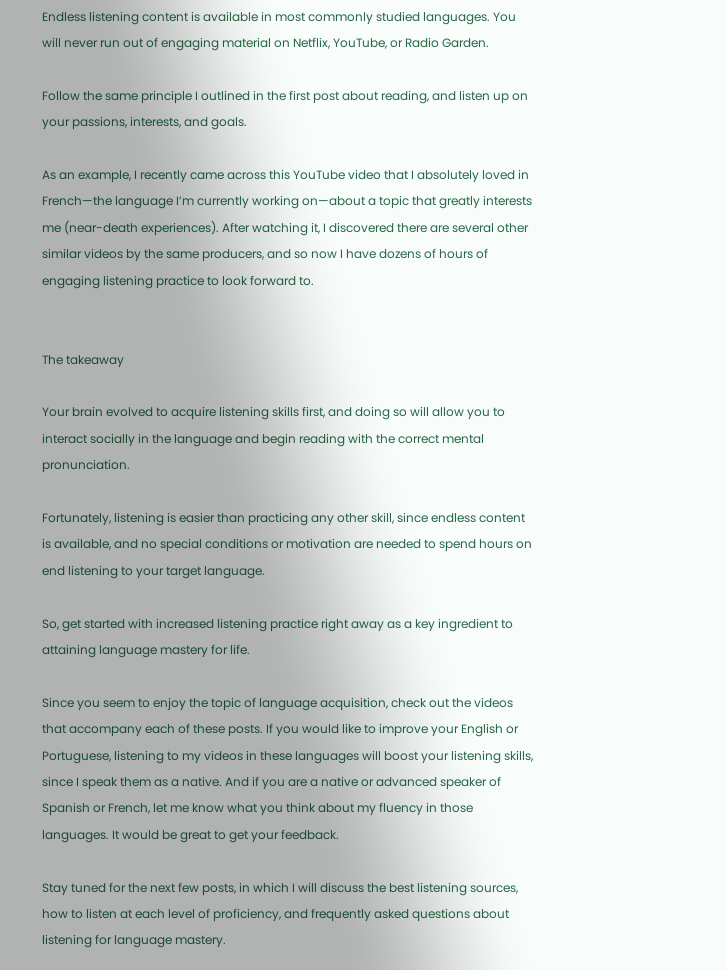Endless listening content is available in most commonly studied languages. You will never run out of engaging material on Netflix, YouTube, or Radio Garden.

Follow the same principle I outlined in the first post about reading, and listen up on your passions, interests, and goals.

As an example, I recently came across this YouTube video that I absolutely loved in French—the language I’m currently working on—about a topic that greatly interests me (near-death experiences). After watching it, I discovered there are several other similar videos by the same producers, and so now I have dozens of hours of engaging listening practice to look forward to.


The takeaway

Your brain evolved to acquire listening skills first, and doing so will allow you to interact socially in the language and begin reading with the correct mental pronunciation.

Fortunately, listening is easier than practicing any other skill, since endless content is available, and no special conditions or motivation are needed to spend hours on end listening to your target language.

So, get started with increased listening practice right away as a key ingredient to attaining language mastery for life.

Since you seem to enjoy the topic of language acquisition, check out the videos that accompany each of these posts. If you would like to improve your English or Portuguese, listening to my videos in these languages will boost your listening skills, since I speak them as a native. And if you are a native or advanced speaker of Spanish or French, let me know what you think about my fluency in those languages. It would be great to get your feedback.

Stay tuned for the next few posts, in which I will discuss the best listening sources, how to listen at each level of proficiency, and frequently asked questions about listening for language mastery.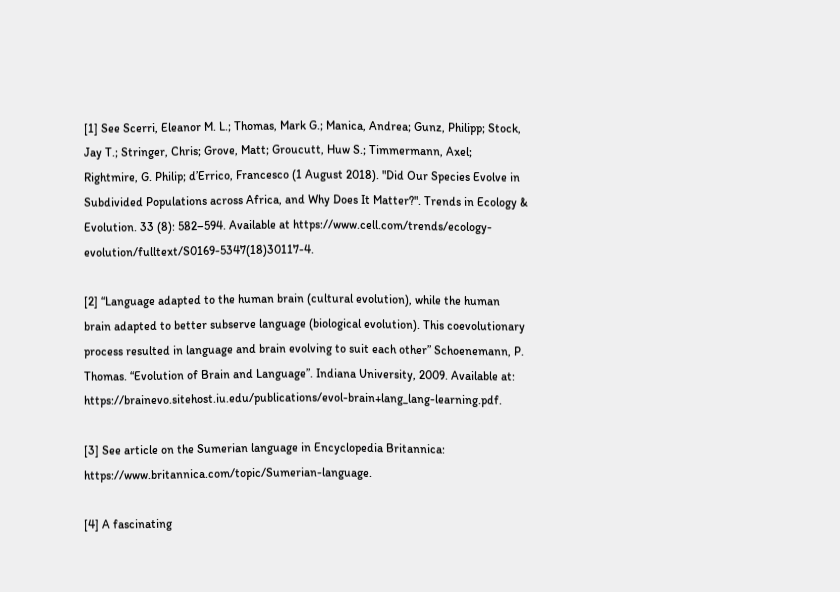[1] See Scerri, Eleanor M. L.; Thomas, Mark G.; Manica, Andrea; Gunz, Philipp; Stock, Jay T.; Stringer, Chris; Grove, Matt; Groucutt, Huw S.; Timmermann, Axel; Rightmire, G. Philip; d’Errico, Francesco (1 August 2018). "Did Our Species Evolve in Subdivided Populations across Africa, and Why Does It Matter?". Trends in Ecology & Evolution. 33 (8): 582–594. Available at https://www.cell.com/trends/ecology-evolution/fulltext/S0169-5347(18)30117-4.

[2] “Language adapted to the human brain (cultural evolution), while the human brain adapted to better subserve language (biological evolution). This coevolutionary process resulted in language and brain evolving to suit each other” Schoenemann, P. Thomas. “Evolution of Brain and Language”. Indiana University, 2009. Available at: https://brainevo.sitehost.iu.edu/publications/evol-brain+lang_lang-learning.pdf.

[3] See article on the Sumerian language in Encyclopedia Britannica: https://www.britannica.com/topic/Sumerian-language.

[4] A fascinating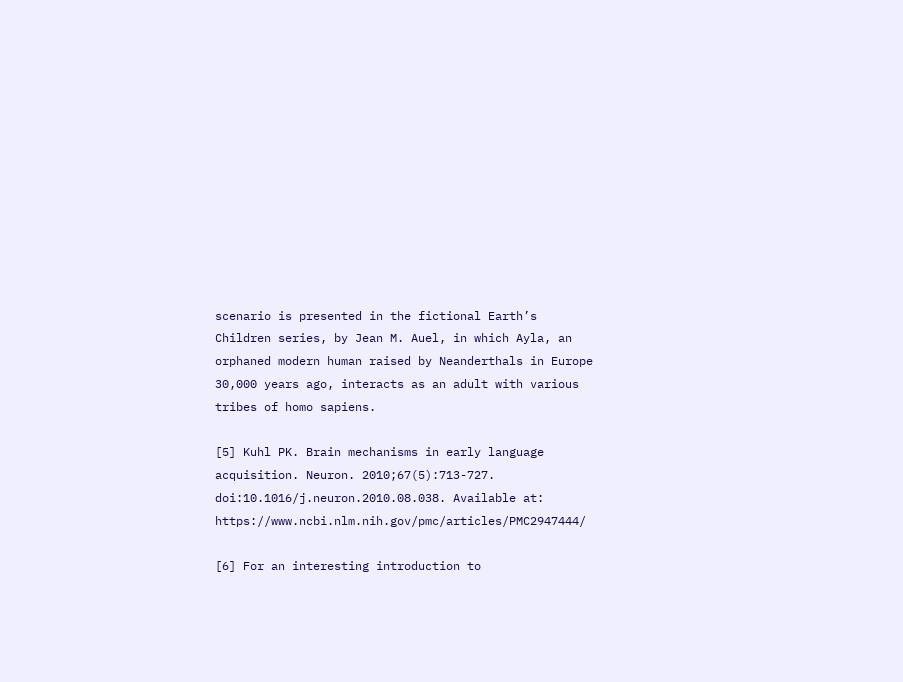scenario is presented in the fictional Earth’s Children series, by Jean M. Auel, in which Ayla, an orphaned modern human raised by Neanderthals in Europe 30,000 years ago, interacts as an adult with various tribes of homo sapiens.

[5] Kuhl PK. Brain mechanisms in early language acquisition. Neuron. 2010;67(5):713-727. doi:10.1016/j.neuron.2010.08.038. Available at: https://www.ncbi.nlm.nih.gov/pmc/articles/PMC2947444/

[6] For an interesting introduction to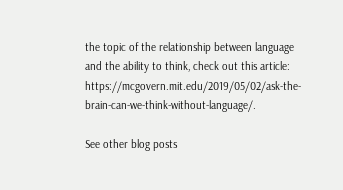the topic of the relationship between language and the ability to think, check out this article: https://mcgovern.mit.edu/2019/05/02/ask-the-brain-can-we-think-without-language/.

See other blog posts